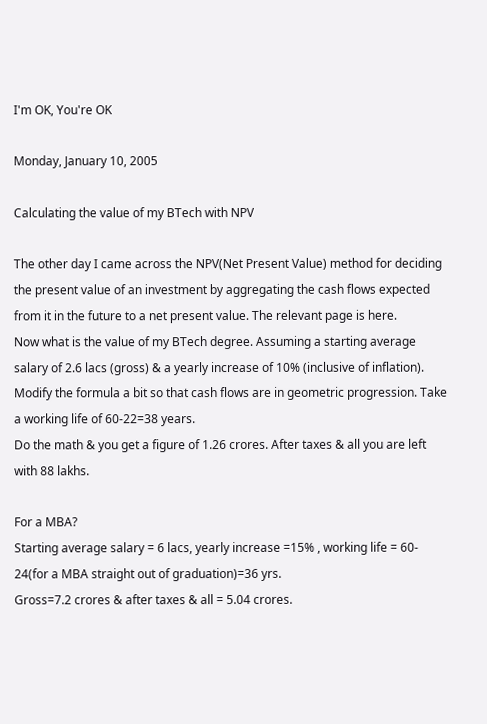I'm OK, You're OK

Monday, January 10, 2005

Calculating the value of my BTech with NPV

The other day I came across the NPV(Net Present Value) method for deciding the present value of an investment by aggregating the cash flows expected from it in the future to a net present value. The relevant page is here.
Now what is the value of my BTech degree. Assuming a starting average salary of 2.6 lacs (gross) & a yearly increase of 10% (inclusive of inflation). Modify the formula a bit so that cash flows are in geometric progression. Take a working life of 60-22=38 years.
Do the math & you get a figure of 1.26 crores. After taxes & all you are left with 88 lakhs.

For a MBA?
Starting average salary = 6 lacs, yearly increase =15% , working life = 60- 24(for a MBA straight out of graduation)=36 yrs.
Gross=7.2 crores & after taxes & all = 5.04 crores.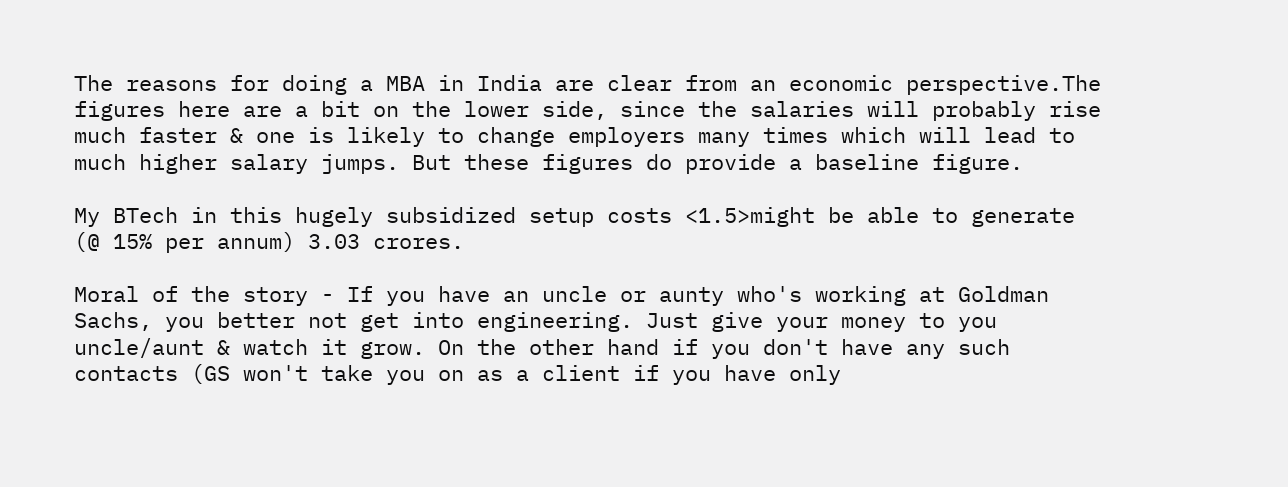The reasons for doing a MBA in India are clear from an economic perspective.The figures here are a bit on the lower side, since the salaries will probably rise much faster & one is likely to change employers many times which will lead to much higher salary jumps. But these figures do provide a baseline figure.

My BTech in this hugely subsidized setup costs <1.5>might be able to generate (@ 15% per annum) 3.03 crores.

Moral of the story - If you have an uncle or aunty who's working at Goldman Sachs, you better not get into engineering. Just give your money to you uncle/aunt & watch it grow. On the other hand if you don't have any such contacts (GS won't take you on as a client if you have only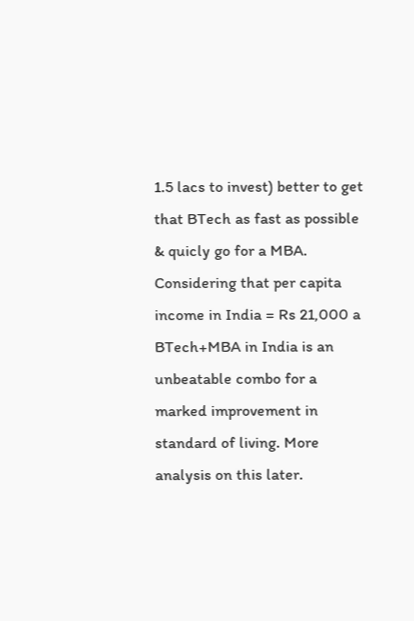1.5 lacs to invest) better to get that BTech as fast as possible & quicly go for a MBA. Considering that per capita income in India = Rs 21,000 a BTech+MBA in India is an unbeatable combo for a marked improvement in standard of living. More analysis on this later.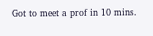Got to meet a prof in 10 mins.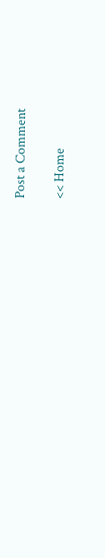Post a Comment

<< Home